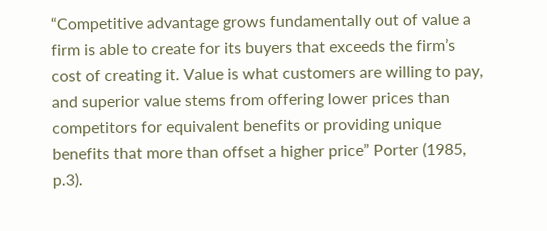“Competitive advantage grows fundamentally out of value a firm is able to create for its buyers that exceeds the firm’s cost of creating it. Value is what customers are willing to pay, and superior value stems from offering lower prices than competitors for equivalent benefits or providing unique benefits that more than offset a higher price” Porter (1985, p.3).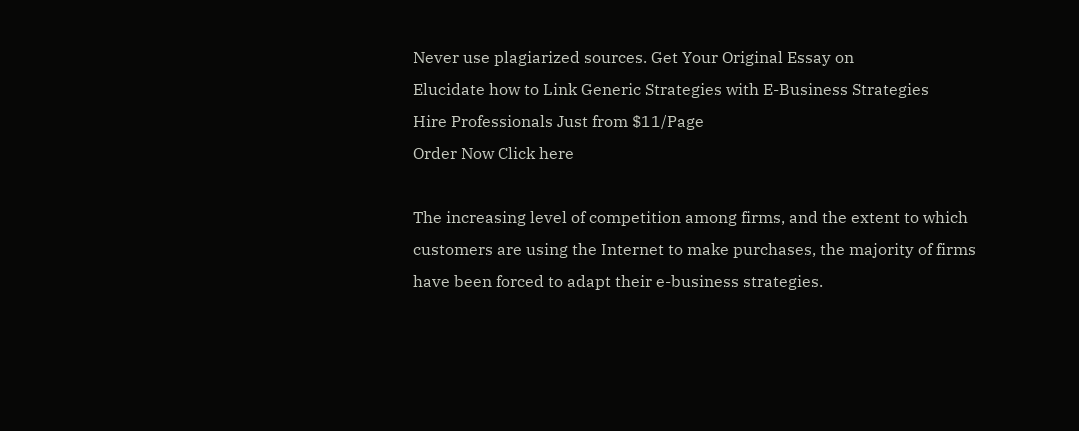Never use plagiarized sources. Get Your Original Essay on
Elucidate how to Link Generic Strategies with E-Business Strategies
Hire Professionals Just from $11/Page
Order Now Click here

The increasing level of competition among firms, and the extent to which customers are using the Internet to make purchases, the majority of firms have been forced to adapt their e-business strategies.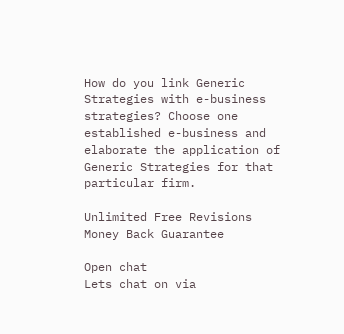How do you link Generic Strategies with e-business strategies? Choose one established e-business and elaborate the application of Generic Strategies for that particular firm.

Unlimited Free Revisions
Money Back Guarantee

Open chat
Lets chat on via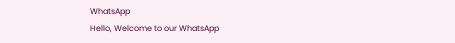WhatsApp
Hello, Welcome to our WhatsApp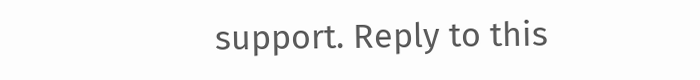support. Reply to this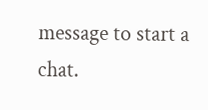message to start a chat.